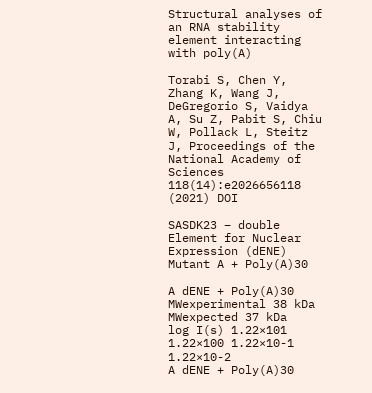Structural analyses of an RNA stability element interacting with poly(A)

Torabi S, Chen Y, Zhang K, Wang J, DeGregorio S, Vaidya A, Su Z, Pabit S, Chiu W, Pollack L, Steitz J, Proceedings of the National Academy of Sciences 118(14):e2026656118 (2021) DOI

SASDK23 – double Element for Nuclear Expression (dENE) Mutant A + Poly(A)30

A dENE + Poly(A)30
MWexperimental 38 kDa
MWexpected 37 kDa
log I(s) 1.22×101 1.22×100 1.22×10-1 1.22×10-2
A dENE + Poly(A)30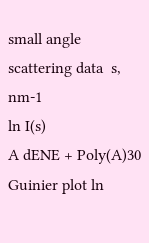small angle scattering data  s, nm-1
ln I(s)
A dENE + Poly(A)30 Guinier plot ln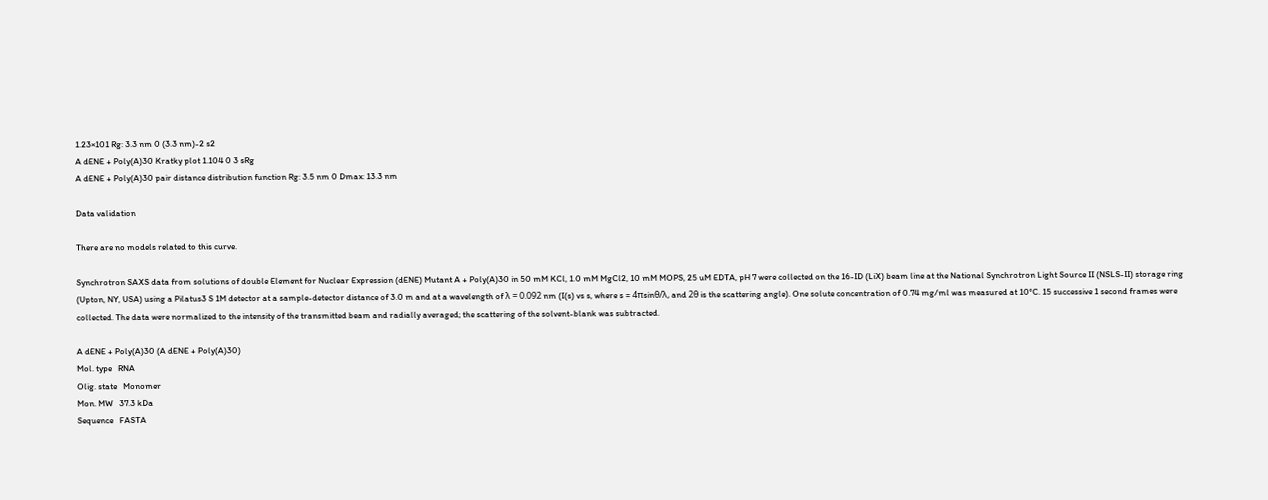1.23×101 Rg: 3.3 nm 0 (3.3 nm)-2 s2
A dENE + Poly(A)30 Kratky plot 1.104 0 3 sRg
A dENE + Poly(A)30 pair distance distribution function Rg: 3.5 nm 0 Dmax: 13.3 nm

Data validation

There are no models related to this curve.

Synchrotron SAXS data from solutions of double Element for Nuclear Expression (dENE) Mutant A + Poly(A)30 in 50 mM KCl, 1.0 mM MgCl2, 10 mM MOPS, 25 uM EDTA, pH 7 were collected on the 16-ID (LiX) beam line at the National Synchrotron Light Source II (NSLS-II) storage ring (Upton, NY, USA) using a Pilatus3 S 1M detector at a sample-detector distance of 3.0 m and at a wavelength of λ = 0.092 nm (I(s) vs s, where s = 4πsinθ/λ, and 2θ is the scattering angle). One solute concentration of 0.74 mg/ml was measured at 10°C. 15 successive 1 second frames were collected. The data were normalized to the intensity of the transmitted beam and radially averaged; the scattering of the solvent-blank was subtracted.

A dENE + Poly(A)30 (A dENE + Poly(A)30)
Mol. type   RNA
Olig. state   Monomer
Mon. MW   37.3 kDa
Sequence   FASTA